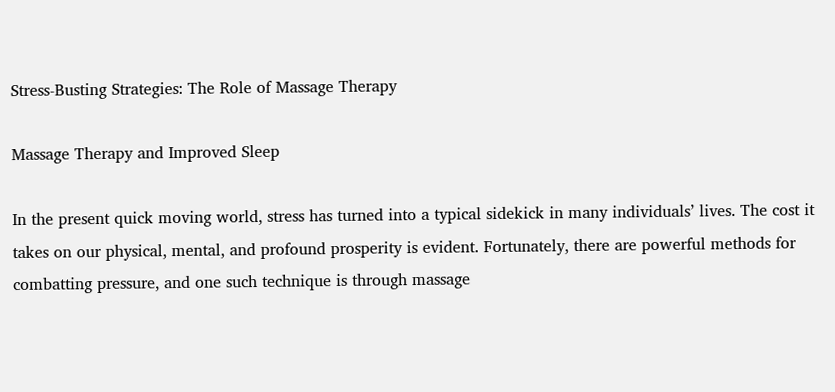Stress-Busting Strategies: The Role of Massage Therapy

Massage Therapy and Improved Sleep

In the present quick moving world, stress has turned into a typical sidekick in many individuals’ lives. The cost it takes on our physical, mental, and profound prosperity is evident. Fortunately, there are powerful methods for combatting pressure, and one such technique is through massage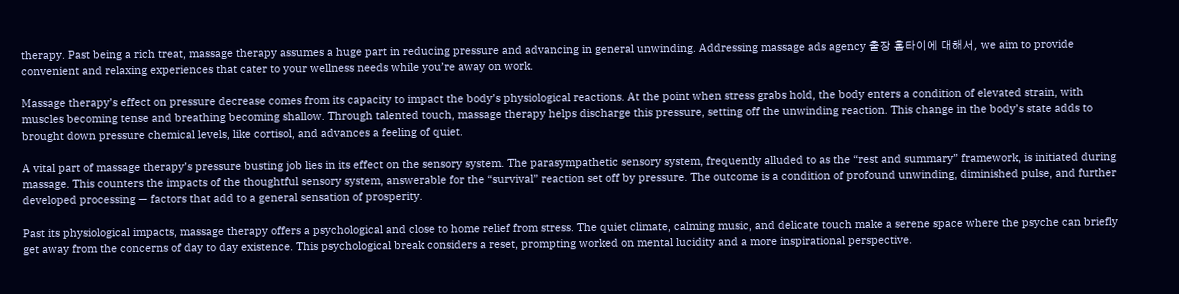therapy. Past being a rich treat, massage therapy assumes a huge part in reducing pressure and advancing in general unwinding. Addressing massage ads agency 출장 홈타이에 대해서, we aim to provide convenient and relaxing experiences that cater to your wellness needs while you’re away on work.

Massage therapy’s effect on pressure decrease comes from its capacity to impact the body’s physiological reactions. At the point when stress grabs hold, the body enters a condition of elevated strain, with muscles becoming tense and breathing becoming shallow. Through talented touch, massage therapy helps discharge this pressure, setting off the unwinding reaction. This change in the body’s state adds to brought down pressure chemical levels, like cortisol, and advances a feeling of quiet.

A vital part of massage therapy’s pressure busting job lies in its effect on the sensory system. The parasympathetic sensory system, frequently alluded to as the “rest and summary” framework, is initiated during massage. This counters the impacts of the thoughtful sensory system, answerable for the “survival” reaction set off by pressure. The outcome is a condition of profound unwinding, diminished pulse, and further developed processing — factors that add to a general sensation of prosperity.

Past its physiological impacts, massage therapy offers a psychological and close to home relief from stress. The quiet climate, calming music, and delicate touch make a serene space where the psyche can briefly get away from the concerns of day to day existence. This psychological break considers a reset, prompting worked on mental lucidity and a more inspirational perspective.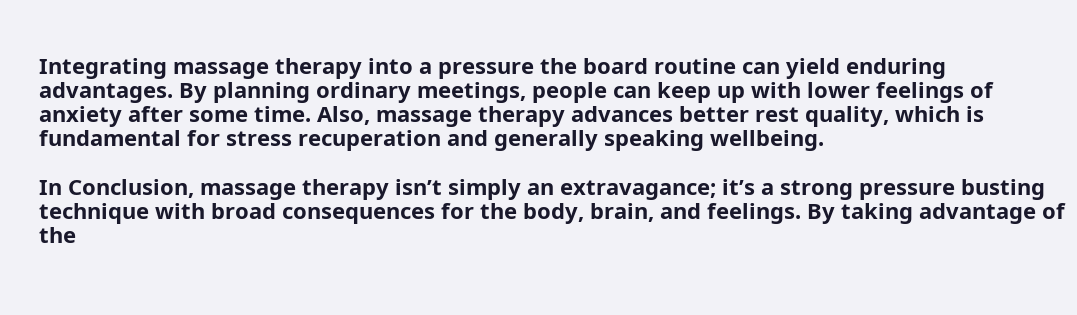Integrating massage therapy into a pressure the board routine can yield enduring advantages. By planning ordinary meetings, people can keep up with lower feelings of anxiety after some time. Also, massage therapy advances better rest quality, which is fundamental for stress recuperation and generally speaking wellbeing.

In Conclusion, massage therapy isn’t simply an extravagance; it’s a strong pressure busting technique with broad consequences for the body, brain, and feelings. By taking advantage of the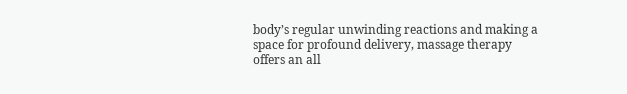body’s regular unwinding reactions and making a space for profound delivery, massage therapy offers an all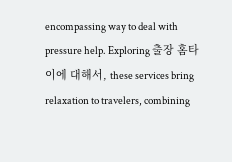encompassing way to deal with pressure help. Exploring 출장 홈타이에 대해서, these services bring relaxation to travelers, combining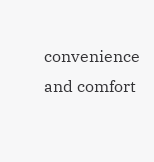convenience and comfort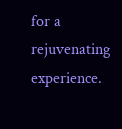for a rejuvenating experience.